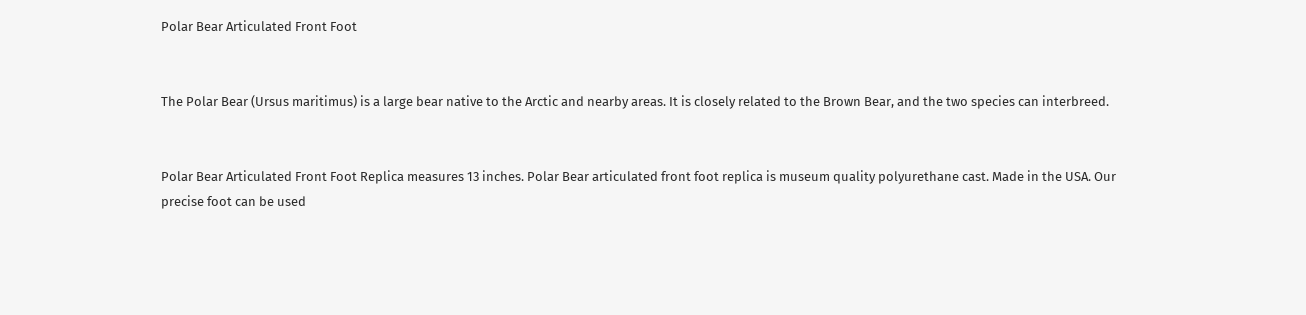Polar Bear Articulated Front Foot


The Polar Bear (Ursus maritimus) is a large bear native to the Arctic and nearby areas. It is closely related to the Brown Bear, and the two species can interbreed.


Polar Bear Articulated Front Foot Replica measures 13 inches. Polar Bear articulated front foot replica is museum quality polyurethane cast. Made in the USA. Our precise foot can be used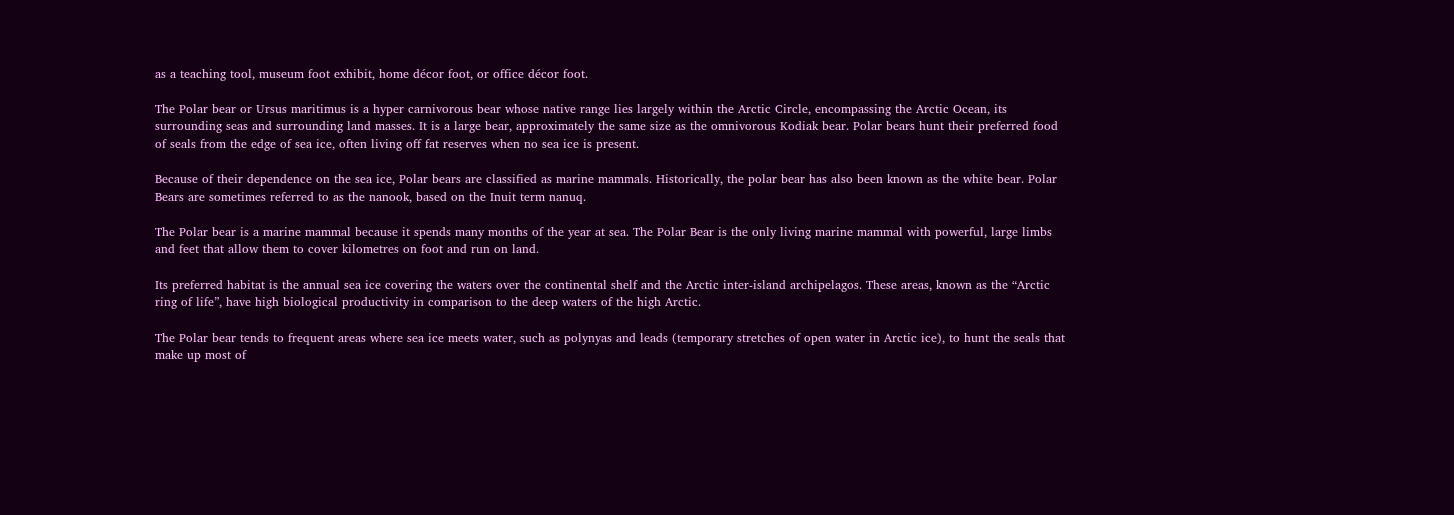as a teaching tool, museum foot exhibit, home décor foot, or office décor foot.

The Polar bear or Ursus maritimus is a hyper carnivorous bear whose native range lies largely within the Arctic Circle, encompassing the Arctic Ocean, its surrounding seas and surrounding land masses. It is a large bear, approximately the same size as the omnivorous Kodiak bear. Polar bears hunt their preferred food of seals from the edge of sea ice, often living off fat reserves when no sea ice is present.

Because of their dependence on the sea ice, Polar bears are classified as marine mammals. Historically, the polar bear has also been known as the white bear. Polar Bears are sometimes referred to as the nanook, based on the Inuit term nanuq.

The Polar bear is a marine mammal because it spends many months of the year at sea. The Polar Bear is the only living marine mammal with powerful, large limbs and feet that allow them to cover kilometres on foot and run on land.

Its preferred habitat is the annual sea ice covering the waters over the continental shelf and the Arctic inter-island archipelagos. These areas, known as the “Arctic ring of life”, have high biological productivity in comparison to the deep waters of the high Arctic.

The Polar bear tends to frequent areas where sea ice meets water, such as polynyas and leads (temporary stretches of open water in Arctic ice), to hunt the seals that make up most of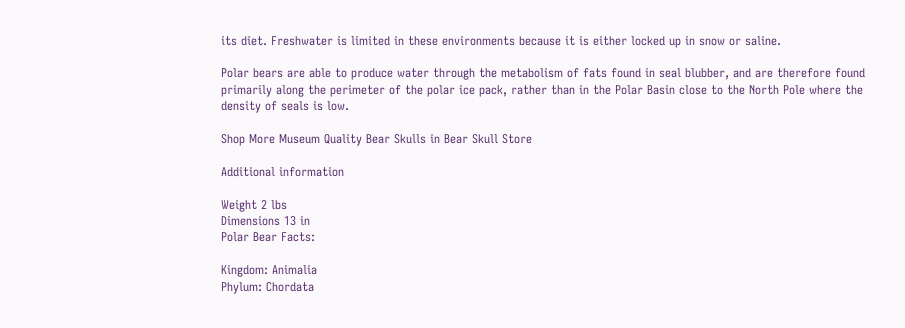its diet. Freshwater is limited in these environments because it is either locked up in snow or saline.

Polar bears are able to produce water through the metabolism of fats found in seal blubber, and are therefore found primarily along the perimeter of the polar ice pack, rather than in the Polar Basin close to the North Pole where the density of seals is low.

Shop More Museum Quality Bear Skulls in Bear Skull Store

Additional information

Weight 2 lbs
Dimensions 13 in
Polar Bear Facts:

Kingdom: Animalia
Phylum: Chordata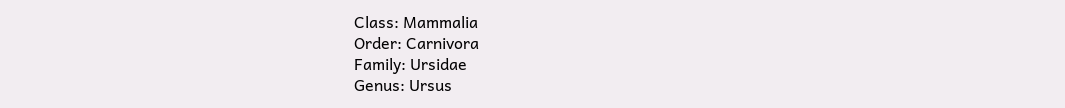Class: Mammalia
Order: Carnivora
Family: Ursidae
Genus: Ursus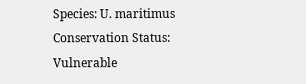Species: U. maritimus
Conservation Status: Vulnerable